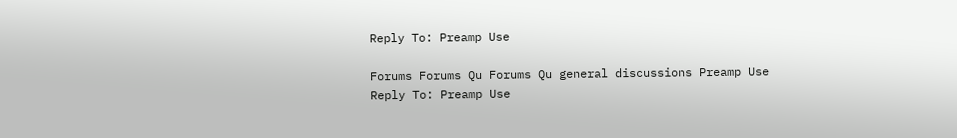Reply To: Preamp Use

Forums Forums Qu Forums Qu general discussions Preamp Use Reply To: Preamp Use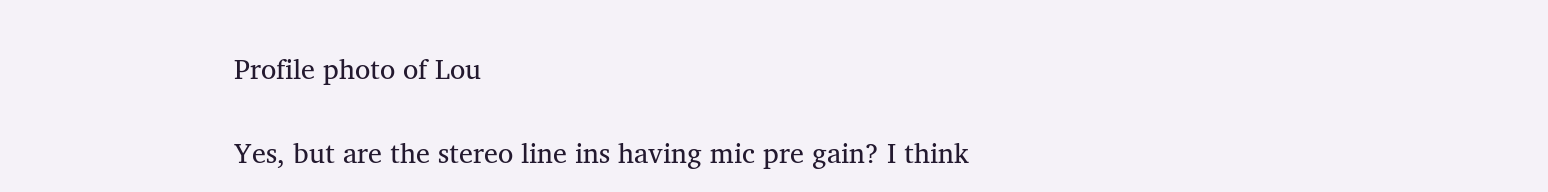Profile photo of Lou

Yes, but are the stereo line ins having mic pre gain? I think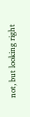not, but looking right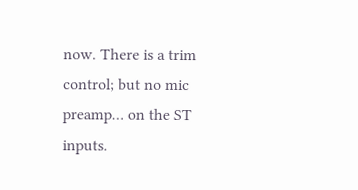now. There is a trim control; but no mic preamp… on the ST inputs.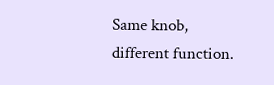Same knob, different function.